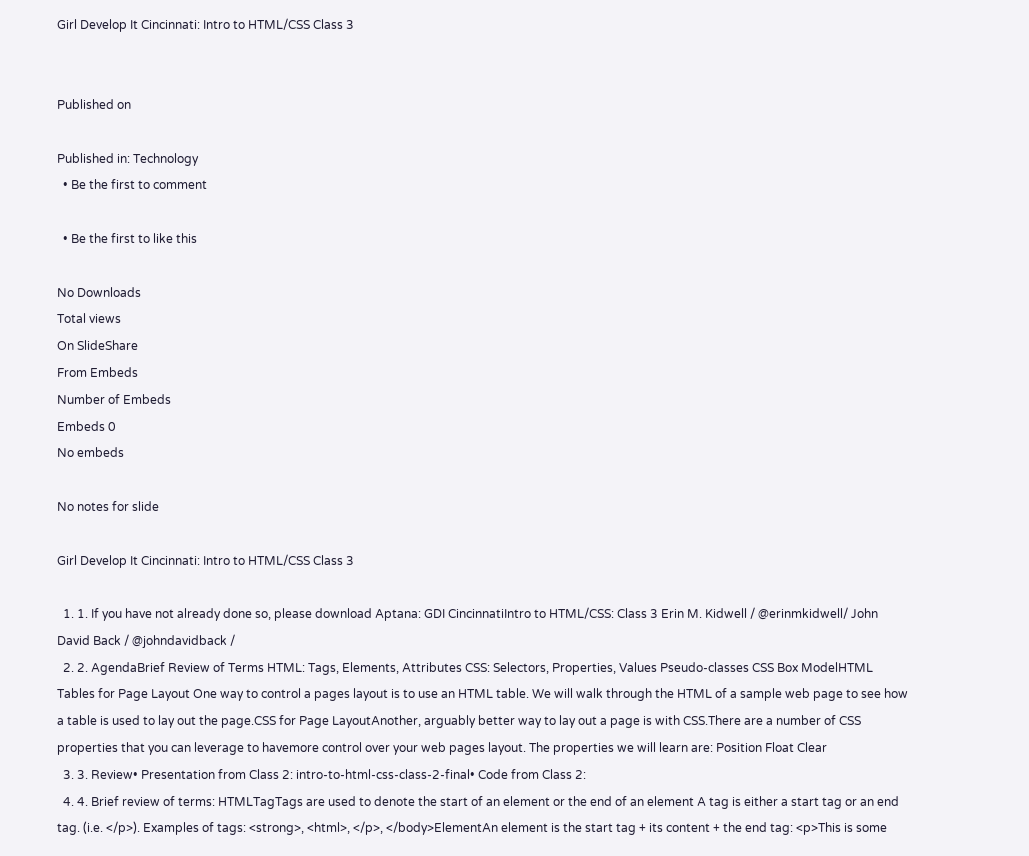Girl Develop It Cincinnati: Intro to HTML/CSS Class 3


Published on

Published in: Technology
  • Be the first to comment

  • Be the first to like this

No Downloads
Total views
On SlideShare
From Embeds
Number of Embeds
Embeds 0
No embeds

No notes for slide

Girl Develop It Cincinnati: Intro to HTML/CSS Class 3

  1. 1. If you have not already done so, please download Aptana: GDI CincinnatiIntro to HTML/CSS: Class 3 Erin M. Kidwell / @erinmkidwell/ John David Back / @johndavidback /
  2. 2. AgendaBrief Review of Terms HTML: Tags, Elements, Attributes CSS: Selectors, Properties, Values Pseudo-classes CSS Box ModelHTML Tables for Page Layout One way to control a pages layout is to use an HTML table. We will walk through the HTML of a sample web page to see how a table is used to lay out the page.CSS for Page LayoutAnother, arguably better way to lay out a page is with CSS.There are a number of CSS properties that you can leverage to havemore control over your web pages layout. The properties we will learn are: Position Float Clear
  3. 3. Review• Presentation from Class 2: intro-to-html-css-class-2-final• Code from Class 2:
  4. 4. Brief review of terms: HTMLTagTags are used to denote the start of an element or the end of an element A tag is either a start tag or an end tag. (i.e. </p>). Examples of tags: <strong>, <html>, </p>, </body>ElementAn element is the start tag + its content + the end tag: <p>This is some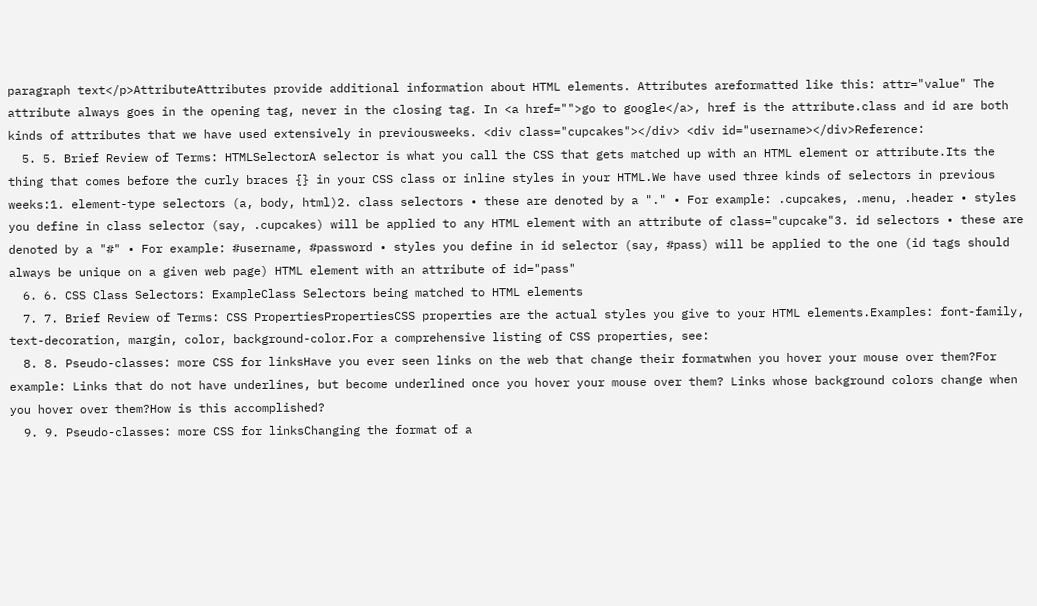paragraph text</p>AttributeAttributes provide additional information about HTML elements. Attributes areformatted like this: attr="value" The attribute always goes in the opening tag, never in the closing tag. In <a href="">go to google</a>, href is the attribute.class and id are both kinds of attributes that we have used extensively in previousweeks. <div class="cupcakes"></div> <div id="username></div>Reference:
  5. 5. Brief Review of Terms: HTMLSelectorA selector is what you call the CSS that gets matched up with an HTML element or attribute.Its the thing that comes before the curly braces {} in your CSS class or inline styles in your HTML.We have used three kinds of selectors in previous weeks:1. element-type selectors (a, body, html)2. class selectors • these are denoted by a "." • For example: .cupcakes, .menu, .header • styles you define in class selector (say, .cupcakes) will be applied to any HTML element with an attribute of class="cupcake"3. id selectors • these are denoted by a "#" • For example: #username, #password • styles you define in id selector (say, #pass) will be applied to the one (id tags should always be unique on a given web page) HTML element with an attribute of id="pass"
  6. 6. CSS Class Selectors: ExampleClass Selectors being matched to HTML elements
  7. 7. Brief Review of Terms: CSS PropertiesPropertiesCSS properties are the actual styles you give to your HTML elements.Examples: font-family, text-decoration, margin, color, background-color.For a comprehensive listing of CSS properties, see:
  8. 8. Pseudo-classes: more CSS for linksHave you ever seen links on the web that change their formatwhen you hover your mouse over them?For example: Links that do not have underlines, but become underlined once you hover your mouse over them? Links whose background colors change when you hover over them?How is this accomplished?
  9. 9. Pseudo-classes: more CSS for linksChanging the format of a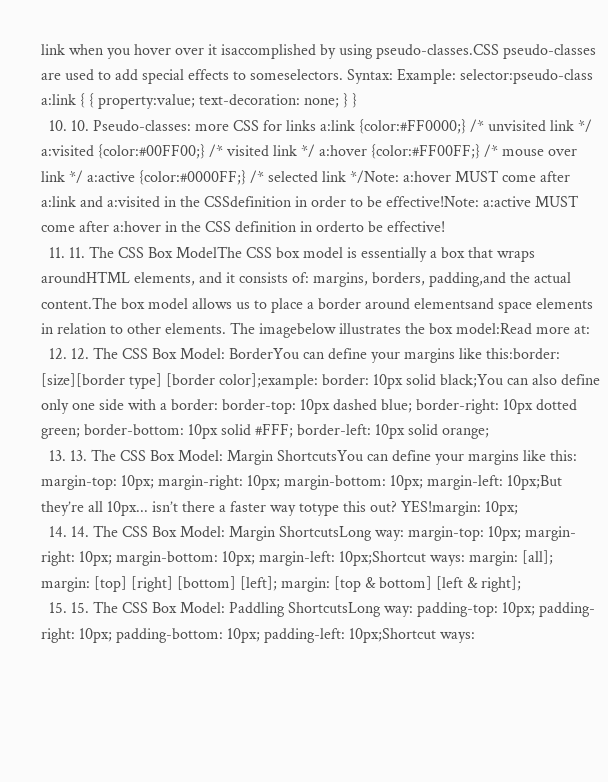link when you hover over it isaccomplished by using pseudo-classes.CSS pseudo-classes are used to add special effects to someselectors. Syntax: Example: selector:pseudo-class a:link { { property:value; text-decoration: none; } }
  10. 10. Pseudo-classes: more CSS for links a:link {color:#FF0000;} /* unvisited link */ a:visited {color:#00FF00;} /* visited link */ a:hover {color:#FF00FF;} /* mouse over link */ a:active {color:#0000FF;} /* selected link */Note: a:hover MUST come after a:link and a:visited in the CSSdefinition in order to be effective!Note: a:active MUST come after a:hover in the CSS definition in orderto be effective!
  11. 11. The CSS Box ModelThe CSS box model is essentially a box that wraps aroundHTML elements, and it consists of: margins, borders, padding,and the actual content.The box model allows us to place a border around elementsand space elements in relation to other elements. The imagebelow illustrates the box model:Read more at:
  12. 12. The CSS Box Model: BorderYou can define your margins like this:border: [size][border type] [border color];example: border: 10px solid black;You can also define only one side with a border: border-top: 10px dashed blue; border-right: 10px dotted green; border-bottom: 10px solid #FFF; border-left: 10px solid orange;
  13. 13. The CSS Box Model: Margin ShortcutsYou can define your margins like this: margin-top: 10px; margin-right: 10px; margin-bottom: 10px; margin-left: 10px;But they’re all 10px... isn’t there a faster way totype this out? YES!margin: 10px;
  14. 14. The CSS Box Model: Margin ShortcutsLong way: margin-top: 10px; margin-right: 10px; margin-bottom: 10px; margin-left: 10px;Shortcut ways: margin: [all]; margin: [top] [right] [bottom] [left]; margin: [top & bottom] [left & right];
  15. 15. The CSS Box Model: Paddling ShortcutsLong way: padding-top: 10px; padding-right: 10px; padding-bottom: 10px; padding-left: 10px;Shortcut ways: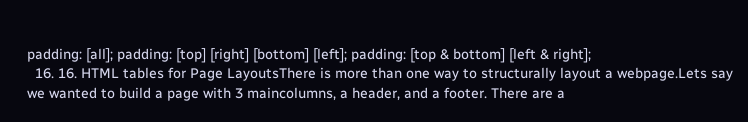padding: [all]; padding: [top] [right] [bottom] [left]; padding: [top & bottom] [left & right];
  16. 16. HTML tables for Page LayoutsThere is more than one way to structurally layout a webpage.Lets say we wanted to build a page with 3 maincolumns, a header, and a footer. There are a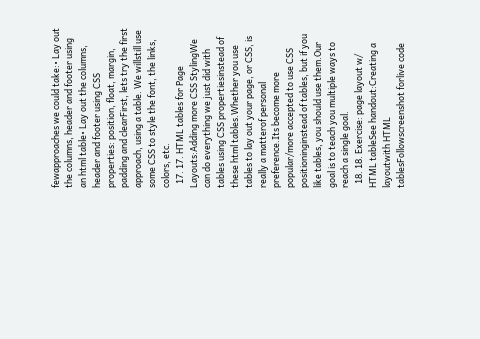fewapproaches we could take:• Lay out the columns, header and footer using an html table• Lay out the columns, header and footer using CSS properties: position, float, margin, padding and clearFirst, lets try the first approach, using a table. We willstill use some CSS to style the font, the links, colors, etc.
  17. 17. HTML tables for Page Layouts:Adding more CSS StylingWe can do everything we just did with tables using CSS propertiesinstead of these html tables.Whether you use tables to lay out your page, or CSS, is really a matterof personal preference.Its become more popular/more accepted to use CSS positioninginstead of tables, but if you like tables, you should use them.Our goal is to teach you multiple ways to reach a single goal.
  18. 18. Exercise: page layout w/ HTML tableSee handout:Creating a layoutwith HTML tablesFollowscreenshot forlive code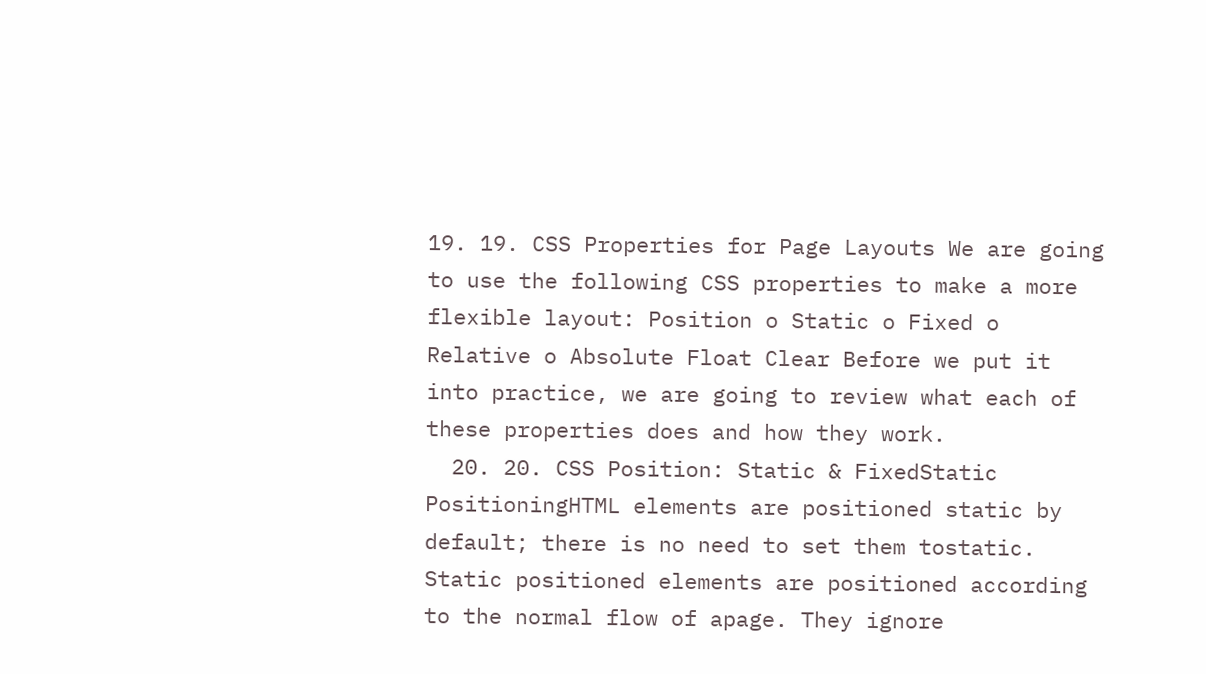19. 19. CSS Properties for Page Layouts We are going to use the following CSS properties to make a more flexible layout: Position o Static o Fixed o Relative o Absolute Float Clear Before we put it into practice, we are going to review what each of these properties does and how they work.
  20. 20. CSS Position: Static & FixedStatic PositioningHTML elements are positioned static by default; there is no need to set them tostatic. Static positioned elements are positioned according to the normal flow of apage. They ignore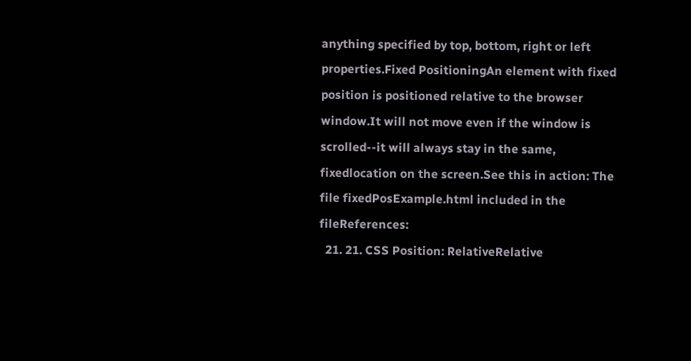anything specified by top, bottom, right or left properties.Fixed PositioningAn element with fixed position is positioned relative to the browser window.It will not move even if the window is scrolled--it will always stay in the same, fixedlocation on the screen.See this in action: The file fixedPosExample.html included in the fileReferences:
  21. 21. CSS Position: RelativeRelative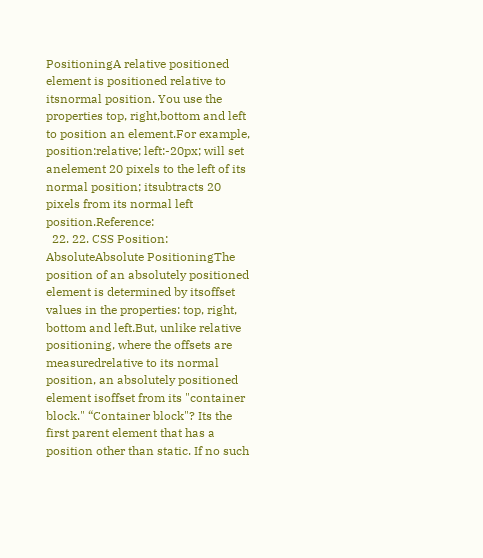PositioningA relative positioned element is positioned relative to itsnormal position. You use the properties top, right,bottom and left to position an element.For example, position:relative; left:-20px; will set anelement 20 pixels to the left of its normal position; itsubtracts 20 pixels from its normal left position.Reference:
  22. 22. CSS Position: AbsoluteAbsolute PositioningThe position of an absolutely positioned element is determined by itsoffset values in the properties: top, right, bottom and left.But, unlike relative positioning, where the offsets are measuredrelative to its normal position, an absolutely positioned element isoffset from its "container block." “Container block"? Its the first parent element that has a position other than static. If no such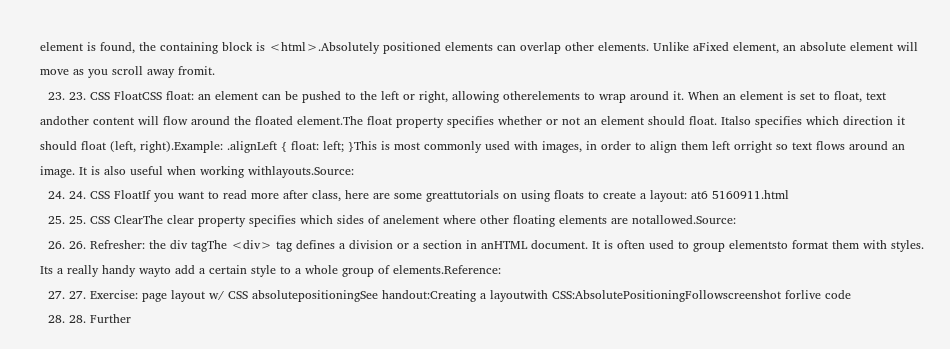element is found, the containing block is <html>.Absolutely positioned elements can overlap other elements. Unlike aFixed element, an absolute element will move as you scroll away fromit.
  23. 23. CSS FloatCSS float: an element can be pushed to the left or right, allowing otherelements to wrap around it. When an element is set to float, text andother content will flow around the floated element.The float property specifies whether or not an element should float. Italso specifies which direction it should float (left, right).Example: .alignLeft { float: left; }This is most commonly used with images, in order to align them left orright so text flows around an image. It is also useful when working withlayouts.Source:
  24. 24. CSS FloatIf you want to read more after class, here are some greattutorials on using floats to create a layout: at6 5160911.html
  25. 25. CSS ClearThe clear property specifies which sides of anelement where other floating elements are notallowed.Source:
  26. 26. Refresher: the div tagThe <div> tag defines a division or a section in anHTML document. It is often used to group elementsto format them with styles. Its a really handy wayto add a certain style to a whole group of elements.Reference:
  27. 27. Exercise: page layout w/ CSS absolutepositioningSee handout:Creating a layoutwith CSS:AbsolutePositioningFollowscreenshot forlive code
  28. 28. Further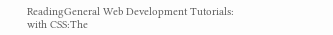ReadingGeneral Web Development Tutorials: with CSS:The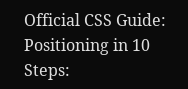Official CSS Guide: Positioning in 10 Steps: